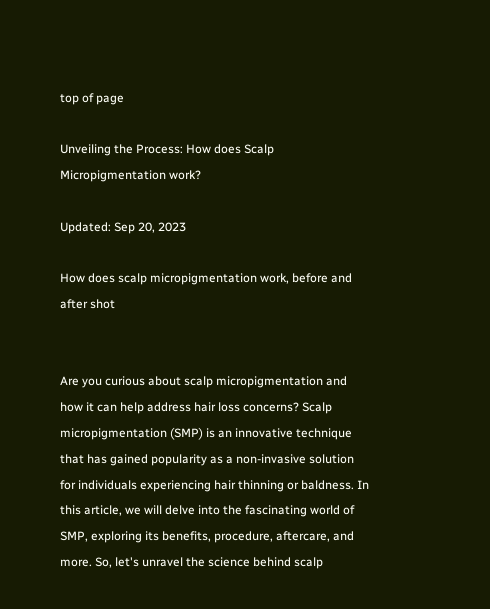top of page

Unveiling the Process: How does Scalp Micropigmentation work?

Updated: Sep 20, 2023

How does scalp micropigmentation work, before and after shot


Are you curious about scalp micropigmentation and how it can help address hair loss concerns? Scalp micropigmentation (SMP) is an innovative technique that has gained popularity as a non-invasive solution for individuals experiencing hair thinning or baldness. In this article, we will delve into the fascinating world of SMP, exploring its benefits, procedure, aftercare, and more. So, let's unravel the science behind scalp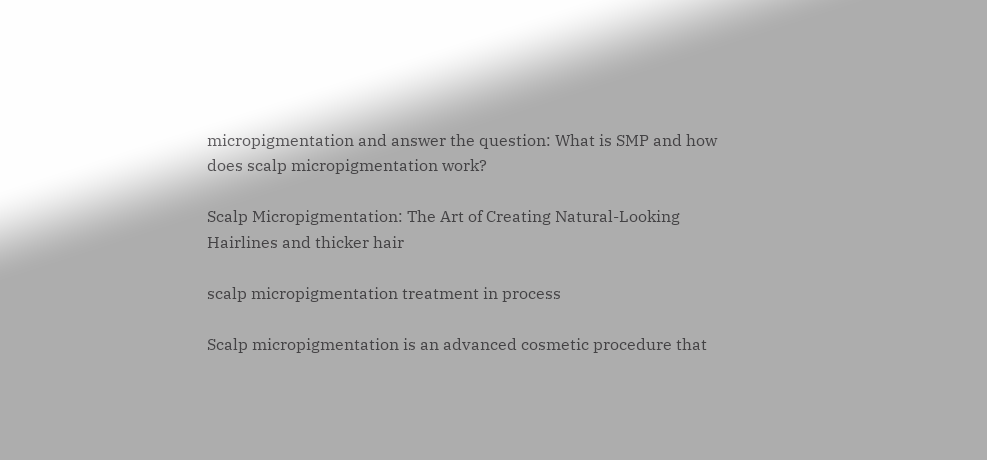micropigmentation and answer the question: What is SMP and how does scalp micropigmentation work?

Scalp Micropigmentation: The Art of Creating Natural-Looking Hairlines and thicker hair

scalp micropigmentation treatment in process

Scalp micropigmentation is an advanced cosmetic procedure that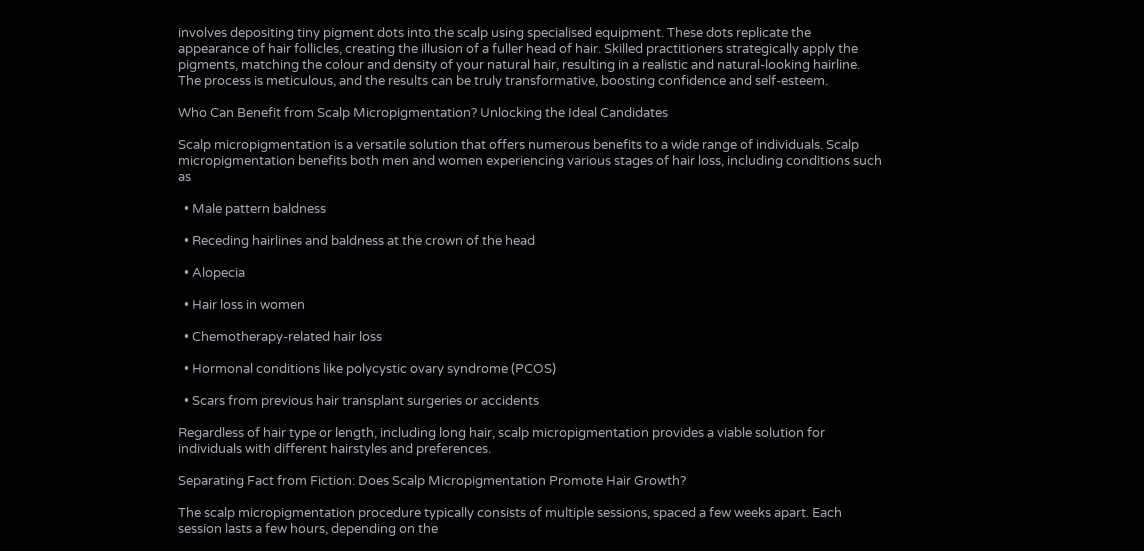involves depositing tiny pigment dots into the scalp using specialised equipment. These dots replicate the appearance of hair follicles, creating the illusion of a fuller head of hair. Skilled practitioners strategically apply the pigments, matching the colour and density of your natural hair, resulting in a realistic and natural-looking hairline. The process is meticulous, and the results can be truly transformative, boosting confidence and self-esteem.

Who Can Benefit from Scalp Micropigmentation? Unlocking the Ideal Candidates

Scalp micropigmentation is a versatile solution that offers numerous benefits to a wide range of individuals. Scalp micropigmentation benefits both men and women experiencing various stages of hair loss, including conditions such as

  • Male pattern baldness

  • Receding hairlines and baldness at the crown of the head

  • Alopecia

  • Hair loss in women

  • Chemotherapy-related hair loss

  • Hormonal conditions like polycystic ovary syndrome (PCOS)

  • Scars from previous hair transplant surgeries or accidents

Regardless of hair type or length, including long hair, scalp micropigmentation provides a viable solution for individuals with different hairstyles and preferences.

Separating Fact from Fiction: Does Scalp Micropigmentation Promote Hair Growth?

The scalp micropigmentation procedure typically consists of multiple sessions, spaced a few weeks apart. Each session lasts a few hours, depending on the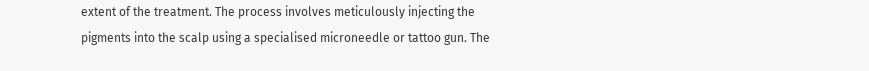extent of the treatment. The process involves meticulously injecting the pigments into the scalp using a specialised microneedle or tattoo gun. The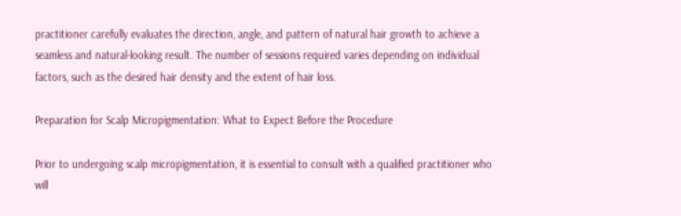practitioner carefully evaluates the direction, angle, and pattern of natural hair growth to achieve a seamless and natural-looking result. The number of sessions required varies depending on individual factors, such as the desired hair density and the extent of hair loss.

Preparation for Scalp Micropigmentation: What to Expect Before the Procedure

Prior to undergoing scalp micropigmentation, it is essential to consult with a qualified practitioner who will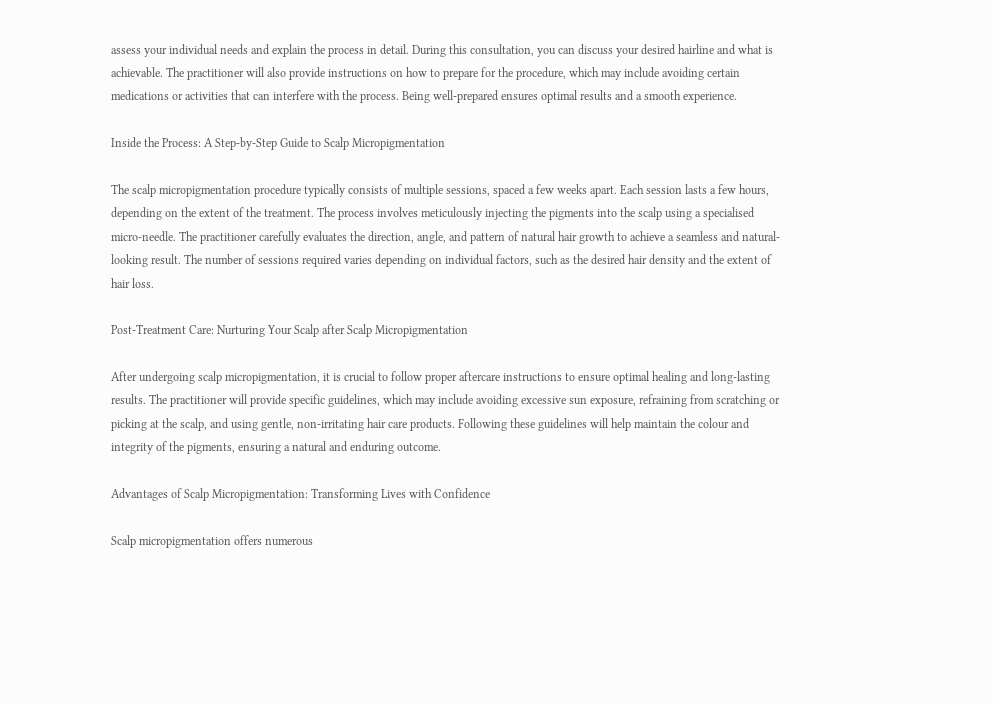assess your individual needs and explain the process in detail. During this consultation, you can discuss your desired hairline and what is achievable. The practitioner will also provide instructions on how to prepare for the procedure, which may include avoiding certain medications or activities that can interfere with the process. Being well-prepared ensures optimal results and a smooth experience.

Inside the Process: A Step-by-Step Guide to Scalp Micropigmentation

The scalp micropigmentation procedure typically consists of multiple sessions, spaced a few weeks apart. Each session lasts a few hours, depending on the extent of the treatment. The process involves meticulously injecting the pigments into the scalp using a specialised micro-needle. The practitioner carefully evaluates the direction, angle, and pattern of natural hair growth to achieve a seamless and natural-looking result. The number of sessions required varies depending on individual factors, such as the desired hair density and the extent of hair loss.

Post-Treatment Care: Nurturing Your Scalp after Scalp Micropigmentation

After undergoing scalp micropigmentation, it is crucial to follow proper aftercare instructions to ensure optimal healing and long-lasting results. The practitioner will provide specific guidelines, which may include avoiding excessive sun exposure, refraining from scratching or picking at the scalp, and using gentle, non-irritating hair care products. Following these guidelines will help maintain the colour and integrity of the pigments, ensuring a natural and enduring outcome.

Advantages of Scalp Micropigmentation: Transforming Lives with Confidence

Scalp micropigmentation offers numerous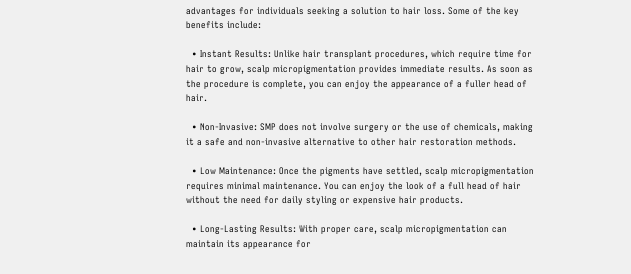advantages for individuals seeking a solution to hair loss. Some of the key benefits include:

  • Instant Results: Unlike hair transplant procedures, which require time for hair to grow, scalp micropigmentation provides immediate results. As soon as the procedure is complete, you can enjoy the appearance of a fuller head of hair.

  • Non-Invasive: SMP does not involve surgery or the use of chemicals, making it a safe and non-invasive alternative to other hair restoration methods.

  • Low Maintenance: Once the pigments have settled, scalp micropigmentation requires minimal maintenance. You can enjoy the look of a full head of hair without the need for daily styling or expensive hair products.

  • Long-Lasting Results: With proper care, scalp micropigmentation can maintain its appearance for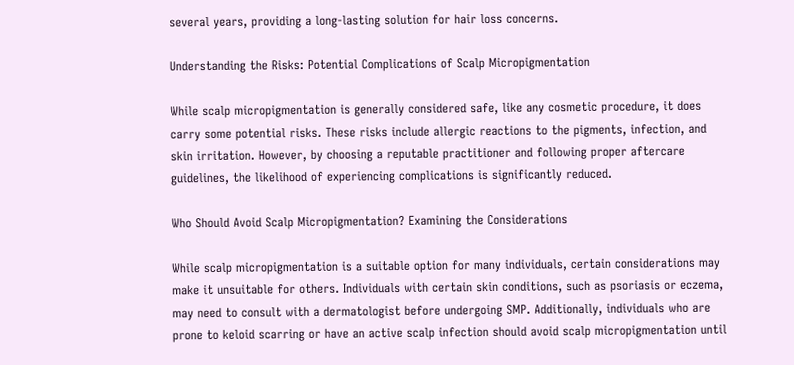several years, providing a long-lasting solution for hair loss concerns.

Understanding the Risks: Potential Complications of Scalp Micropigmentation

While scalp micropigmentation is generally considered safe, like any cosmetic procedure, it does carry some potential risks. These risks include allergic reactions to the pigments, infection, and skin irritation. However, by choosing a reputable practitioner and following proper aftercare guidelines, the likelihood of experiencing complications is significantly reduced.

Who Should Avoid Scalp Micropigmentation? Examining the Considerations

While scalp micropigmentation is a suitable option for many individuals, certain considerations may make it unsuitable for others. Individuals with certain skin conditions, such as psoriasis or eczema, may need to consult with a dermatologist before undergoing SMP. Additionally, individuals who are prone to keloid scarring or have an active scalp infection should avoid scalp micropigmentation until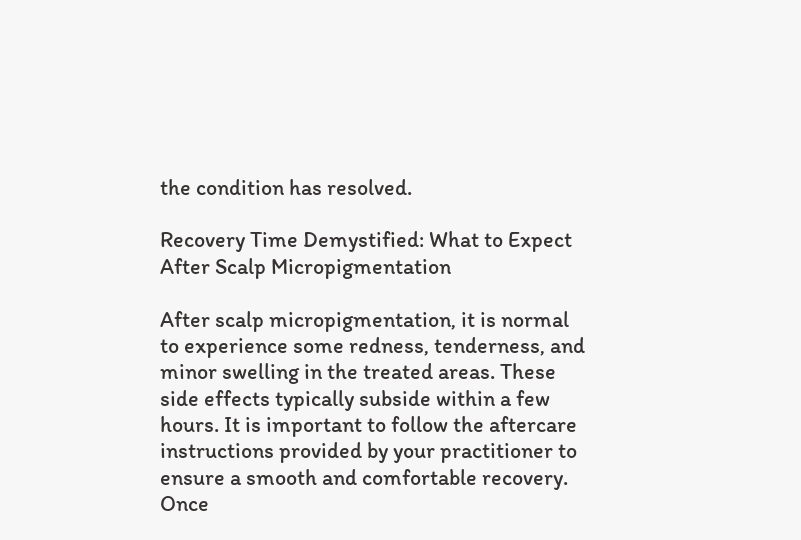the condition has resolved.

Recovery Time Demystified: What to Expect After Scalp Micropigmentation

After scalp micropigmentation, it is normal to experience some redness, tenderness, and minor swelling in the treated areas. These side effects typically subside within a few hours. It is important to follow the aftercare instructions provided by your practitioner to ensure a smooth and comfortable recovery. Once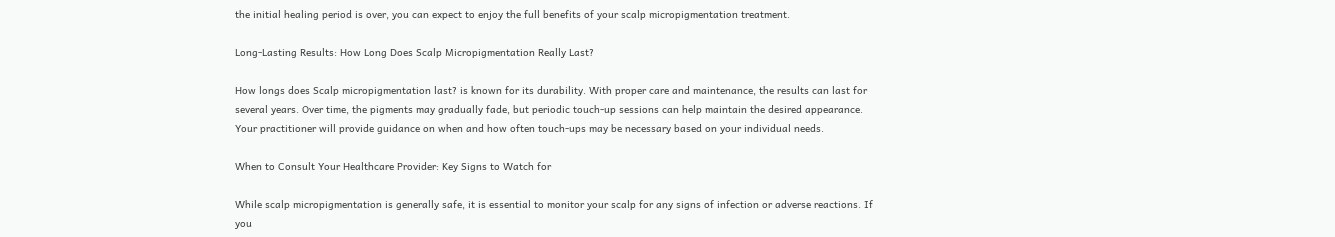the initial healing period is over, you can expect to enjoy the full benefits of your scalp micropigmentation treatment.

Long-Lasting Results: How Long Does Scalp Micropigmentation Really Last?

How longs does Scalp micropigmentation last? is known for its durability. With proper care and maintenance, the results can last for several years. Over time, the pigments may gradually fade, but periodic touch-up sessions can help maintain the desired appearance. Your practitioner will provide guidance on when and how often touch-ups may be necessary based on your individual needs.

When to Consult Your Healthcare Provider: Key Signs to Watch for

While scalp micropigmentation is generally safe, it is essential to monitor your scalp for any signs of infection or adverse reactions. If you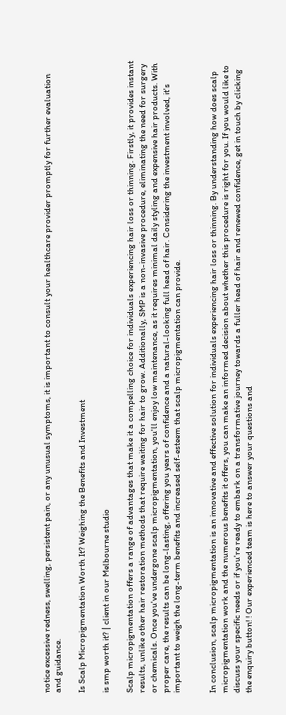notice excessive redness, swelling, persistent pain, or any unusual symptoms, it is important to consult your healthcare provider promptly for further evaluation and guidance.

Is Scalp Micropigmentation Worth It? Weighing the Benefits and Investment

is smp worth it? | client in our Melbourne studio

Scalp micropigmentation offers a range of advantages that make it a compelling choice for individuals experiencing hair loss or thinning. Firstly, it provides instant results, unlike other hair restoration methods that require waiting for hair to grow. Additionally, SMP is a non-invasive procedure, eliminating the need for surgery or chemicals. Once you've undergone scalp micropigmentation, you'll enjoy low maintenance, as it requires minimal daily styling and expensive hair products. With proper care, the results can be long-lasting, offering you years of confidence and a natural-looking full head of hair. Considering the investment involved, it's important to weigh the long-term benefits and increased self-esteem that scalp micropigmentation can provide.


In conclusion, scalp micropigmentation is an innovative and effective solution for individuals experiencing hair loss or thinning. By understanding how does scalp micropigmentation work and the numerous benefits it offers, you can make an informed decision about whether this procedure is right for you. If you would like to discuss your specific needs or if you're ready to embark on a transformative journey towards a fuller head of hair and renewed confidence, get in touch by clicking the enquiry button! ! Our experienced team is here to answer your questions and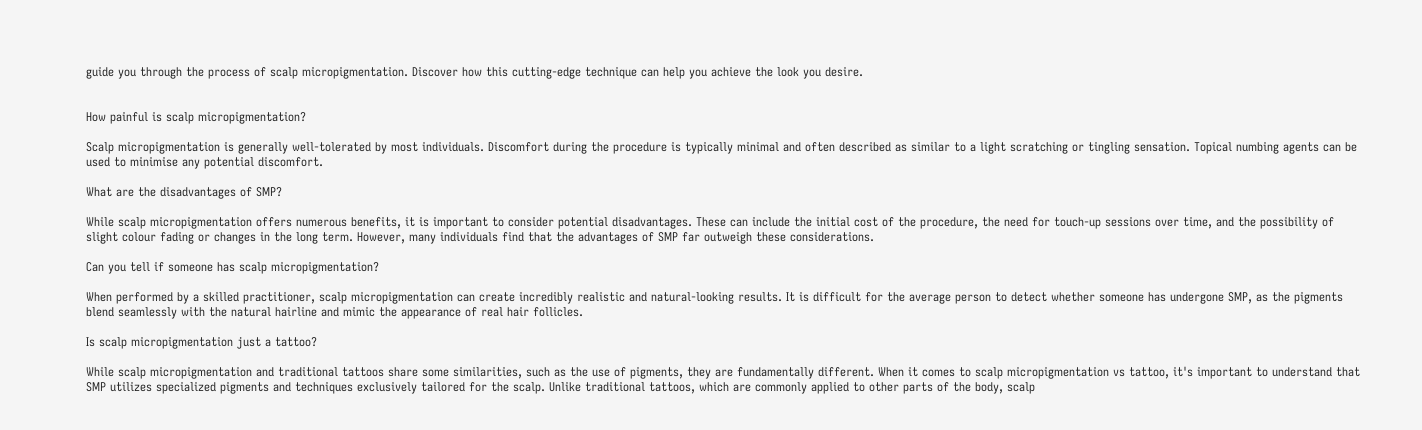guide you through the process of scalp micropigmentation. Discover how this cutting-edge technique can help you achieve the look you desire.


How painful is scalp micropigmentation?

Scalp micropigmentation is generally well-tolerated by most individuals. Discomfort during the procedure is typically minimal and often described as similar to a light scratching or tingling sensation. Topical numbing agents can be used to minimise any potential discomfort.

What are the disadvantages of SMP?

While scalp micropigmentation offers numerous benefits, it is important to consider potential disadvantages. These can include the initial cost of the procedure, the need for touch-up sessions over time, and the possibility of slight colour fading or changes in the long term. However, many individuals find that the advantages of SMP far outweigh these considerations.

Can you tell if someone has scalp micropigmentation?

When performed by a skilled practitioner, scalp micropigmentation can create incredibly realistic and natural-looking results. It is difficult for the average person to detect whether someone has undergone SMP, as the pigments blend seamlessly with the natural hairline and mimic the appearance of real hair follicles.

Is scalp micropigmentation just a tattoo?

While scalp micropigmentation and traditional tattoos share some similarities, such as the use of pigments, they are fundamentally different. When it comes to scalp micropigmentation vs tattoo, it's important to understand that SMP utilizes specialized pigments and techniques exclusively tailored for the scalp. Unlike traditional tattoos, which are commonly applied to other parts of the body, scalp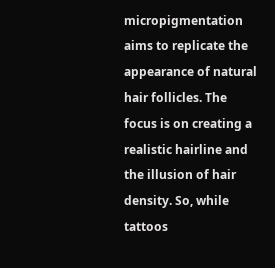micropigmentation aims to replicate the appearance of natural hair follicles. The focus is on creating a realistic hairline and the illusion of hair density. So, while tattoos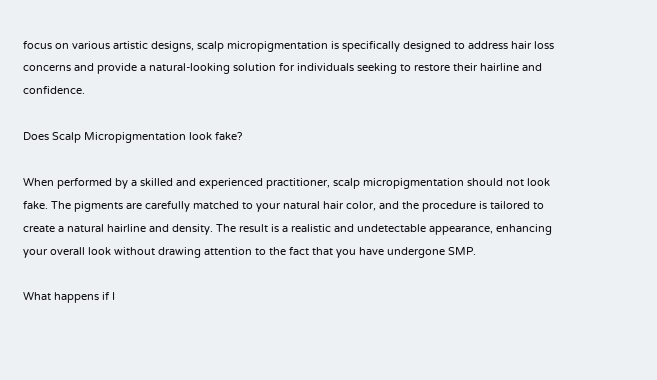focus on various artistic designs, scalp micropigmentation is specifically designed to address hair loss concerns and provide a natural-looking solution for individuals seeking to restore their hairline and confidence.

Does Scalp Micropigmentation look fake?

When performed by a skilled and experienced practitioner, scalp micropigmentation should not look fake. The pigments are carefully matched to your natural hair color, and the procedure is tailored to create a natural hairline and density. The result is a realistic and undetectable appearance, enhancing your overall look without drawing attention to the fact that you have undergone SMP.

What happens if I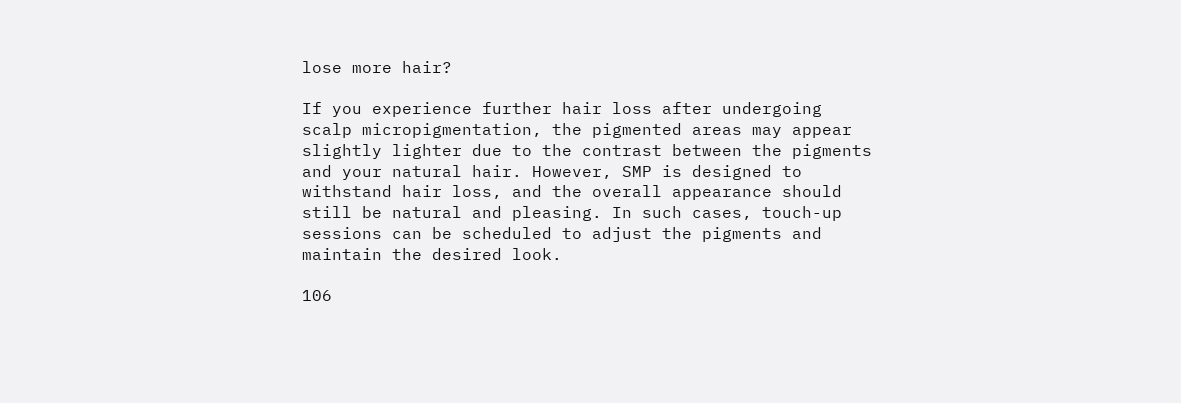lose more hair?

If you experience further hair loss after undergoing scalp micropigmentation, the pigmented areas may appear slightly lighter due to the contrast between the pigments and your natural hair. However, SMP is designed to withstand hair loss, and the overall appearance should still be natural and pleasing. In such cases, touch-up sessions can be scheduled to adjust the pigments and maintain the desired look.

106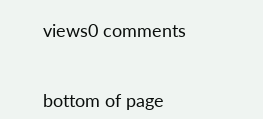views0 comments


bottom of page